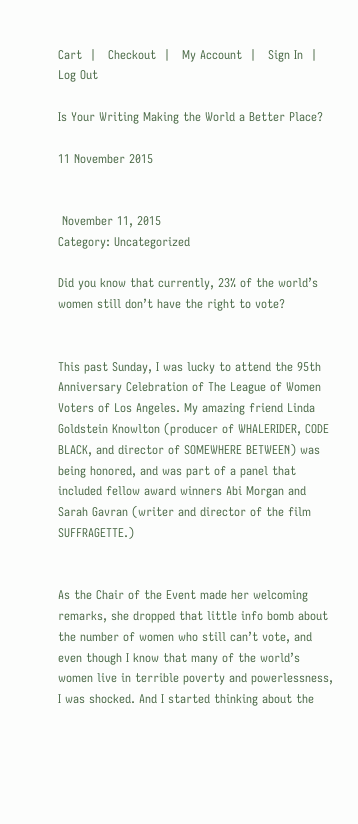Cart  |   Checkout  |   My Account  |   Sign In  |   Log Out

Is Your Writing Making the World a Better Place?

11 November 2015


 November 11, 2015
Category: Uncategorized

Did you know that currently, 23% of the world’s women still don’t have the right to vote?


This past Sunday, I was lucky to attend the 95th Anniversary Celebration of The League of Women Voters of Los Angeles. My amazing friend Linda Goldstein Knowlton (producer of WHALERIDER, CODE BLACK, and director of SOMEWHERE BETWEEN) was being honored, and was part of a panel that included fellow award winners Abi Morgan and Sarah Gavran (writer and director of the film SUFFRAGETTE.)


As the Chair of the Event made her welcoming remarks, she dropped that little info bomb about the number of women who still can’t vote, and even though I know that many of the world’s women live in terrible poverty and powerlessness, I was shocked. And I started thinking about the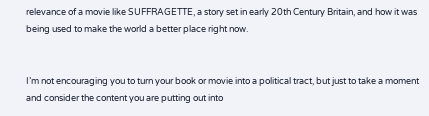relevance of a movie like SUFFRAGETTE, a story set in early 20th Century Britain, and how it was being used to make the world a better place right now.


I’m not encouraging you to turn your book or movie into a political tract, but just to take a moment and consider the content you are putting out into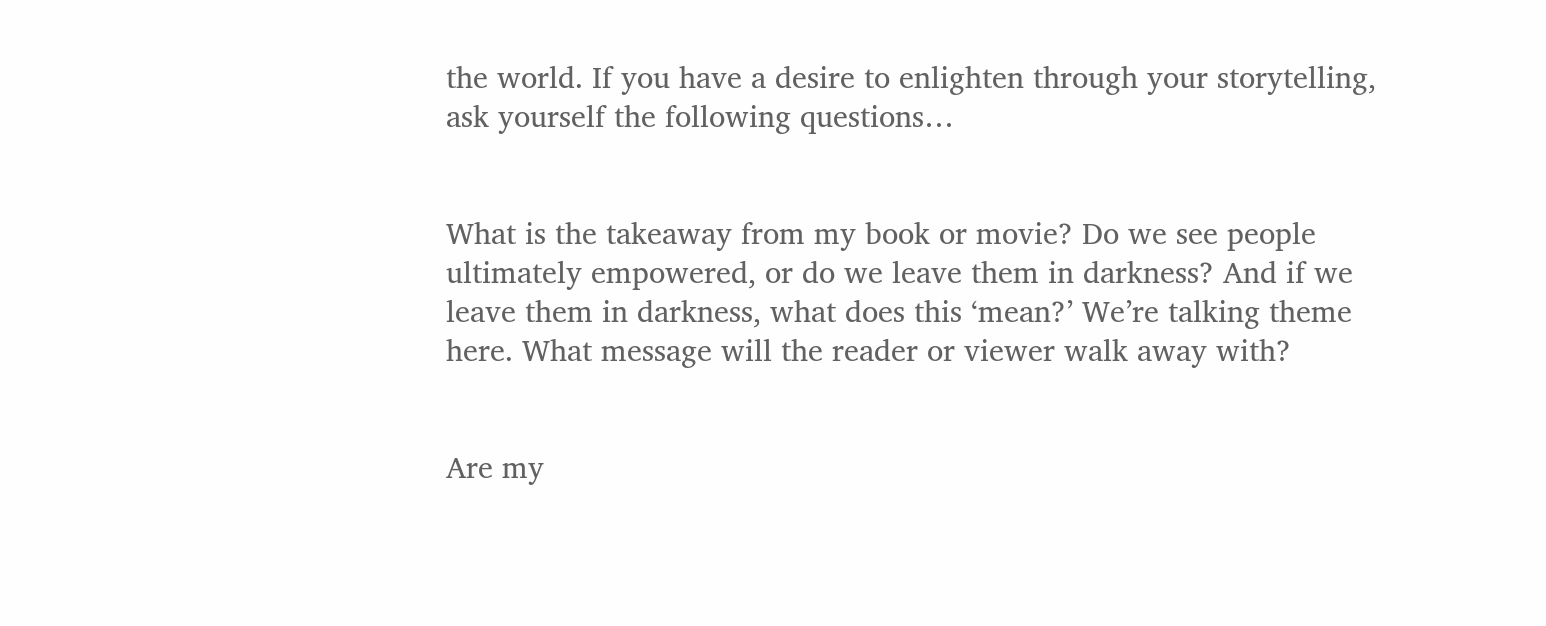the world. If you have a desire to enlighten through your storytelling, ask yourself the following questions…


What is the takeaway from my book or movie? Do we see people ultimately empowered, or do we leave them in darkness? And if we leave them in darkness, what does this ‘mean?’ We’re talking theme here. What message will the reader or viewer walk away with?


Are my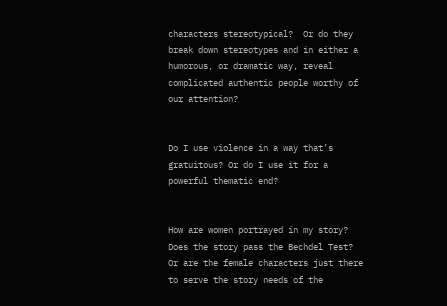characters stereotypical?  Or do they break down stereotypes and in either a humorous, or dramatic way, reveal complicated authentic people worthy of our attention?


Do I use violence in a way that’s gratuitous? Or do I use it for a powerful thematic end?


How are women portrayed in my story? Does the story pass the Bechdel Test? Or are the female characters just there to serve the story needs of the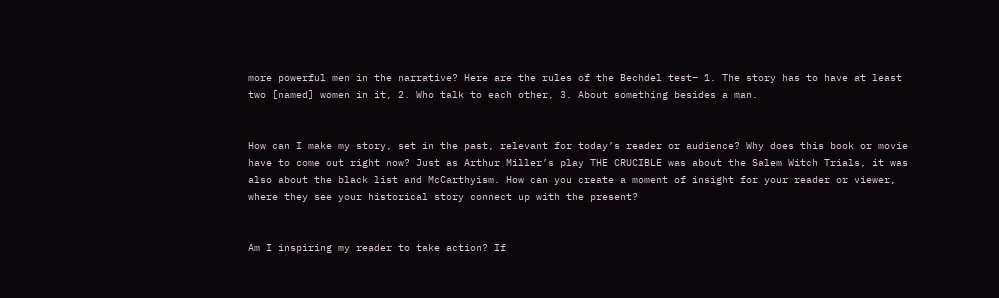more powerful men in the narrative? Here are the rules of the Bechdel test– 1. The story has to have at least two [named] women in it, 2. Who talk to each other, 3. About something besides a man.


How can I make my story, set in the past, relevant for today’s reader or audience? Why does this book or movie have to come out right now? Just as Arthur Miller’s play THE CRUCIBLE was about the Salem Witch Trials, it was also about the black list and McCarthyism. How can you create a moment of insight for your reader or viewer, where they see your historical story connect up with the present?


Am I inspiring my reader to take action? If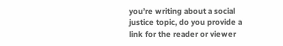you’re writing about a social justice topic, do you provide a link for the reader or viewer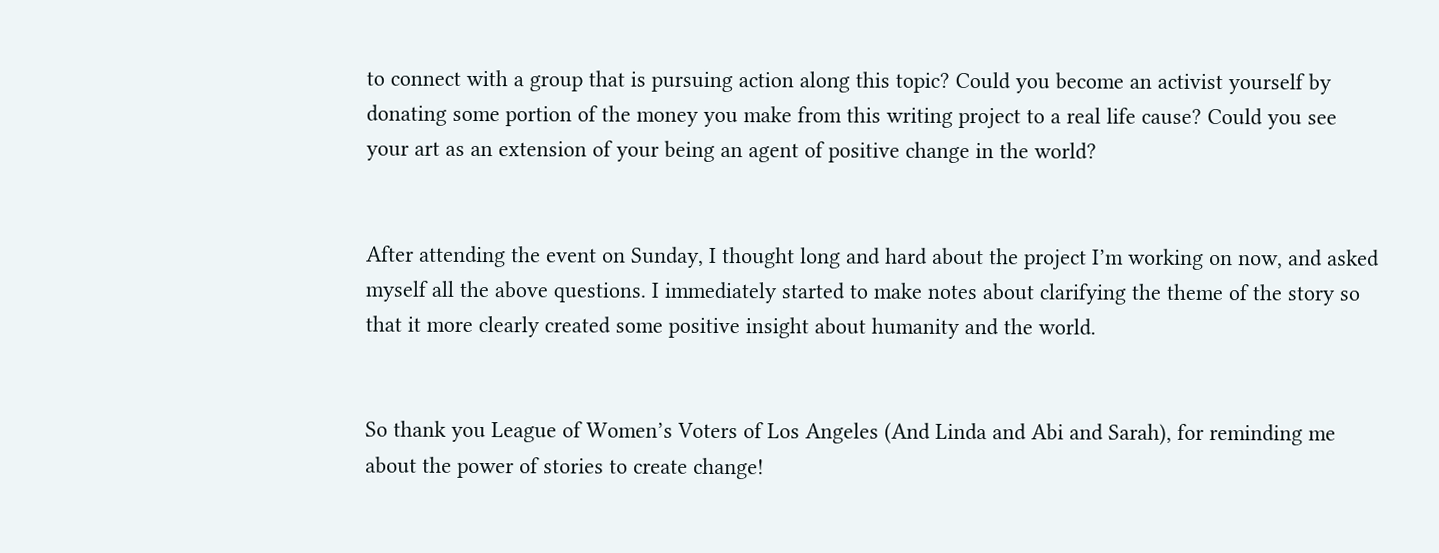to connect with a group that is pursuing action along this topic? Could you become an activist yourself by donating some portion of the money you make from this writing project to a real life cause? Could you see your art as an extension of your being an agent of positive change in the world?


After attending the event on Sunday, I thought long and hard about the project I’m working on now, and asked myself all the above questions. I immediately started to make notes about clarifying the theme of the story so that it more clearly created some positive insight about humanity and the world.


So thank you League of Women’s Voters of Los Angeles (And Linda and Abi and Sarah), for reminding me about the power of stories to create change!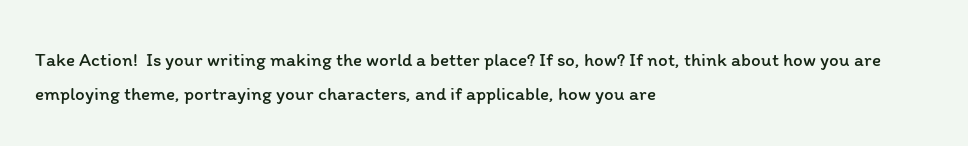Take Action!  Is your writing making the world a better place? If so, how? If not, think about how you are employing theme, portraying your characters, and if applicable, how you are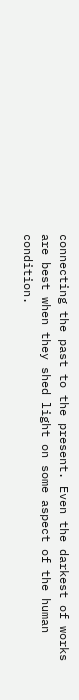connecting the past to the present. Even the darkest of works are best when they shed light on some aspect of the human condition.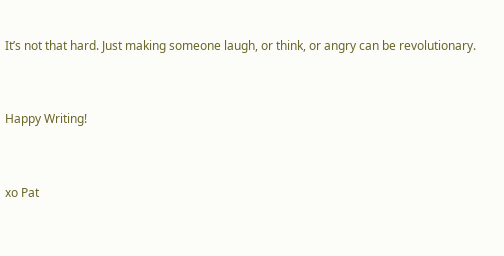It’s not that hard. Just making someone laugh, or think, or angry can be revolutionary.


Happy Writing!


xo Pat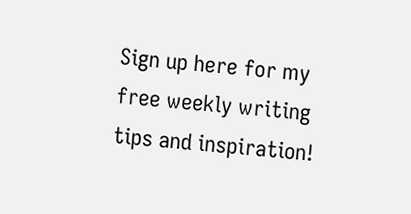Sign up here for my free weekly writing tips and inspiration!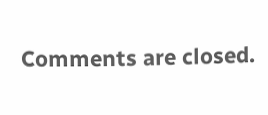Comments are closed.